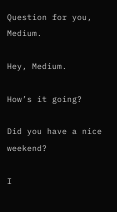Question for you, Medium.

Hey, Medium.

How’s it going?

Did you have a nice weekend?

I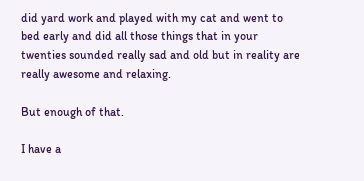did yard work and played with my cat and went to bed early and did all those things that in your twenties sounded really sad and old but in reality are really awesome and relaxing.

But enough of that.

I have a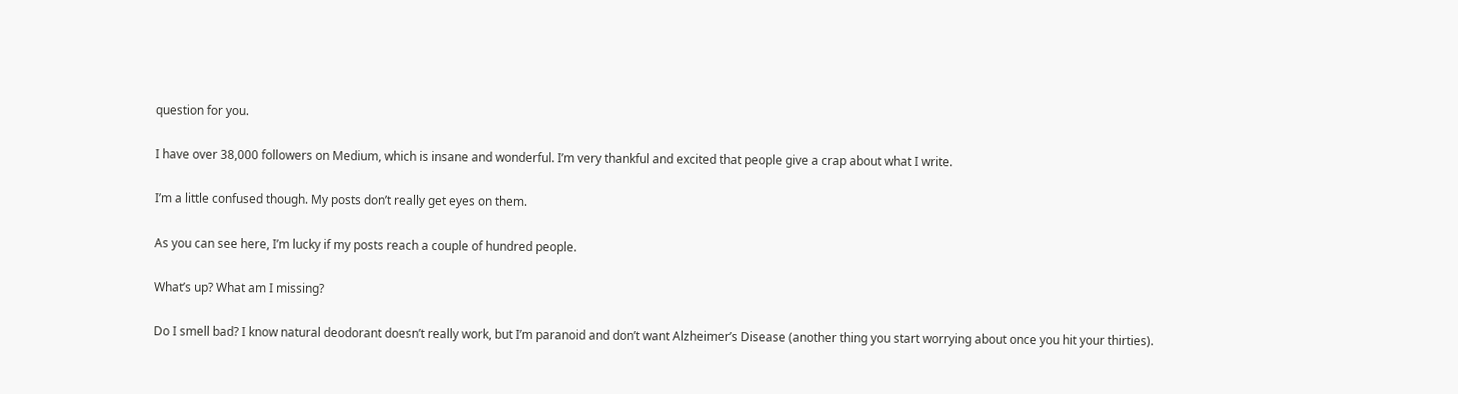question for you.

I have over 38,000 followers on Medium, which is insane and wonderful. I’m very thankful and excited that people give a crap about what I write.

I’m a little confused though. My posts don’t really get eyes on them.

As you can see here, I’m lucky if my posts reach a couple of hundred people.

What’s up? What am I missing?

Do I smell bad? I know natural deodorant doesn’t really work, but I’m paranoid and don’t want Alzheimer’s Disease (another thing you start worrying about once you hit your thirties).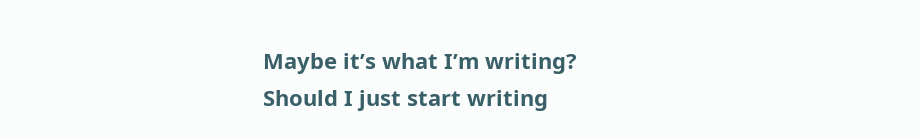Maybe it’s what I’m writing? Should I just start writing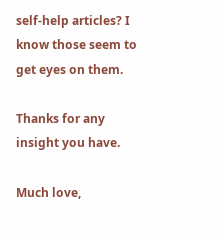self-help articles? I know those seem to get eyes on them.

Thanks for any insight you have.

Much love,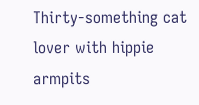Thirty-something cat lover with hippie armpits